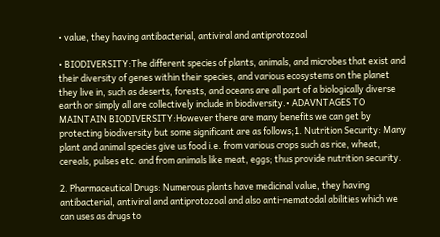• value, they having antibacterial, antiviral and antiprotozoal

• BIODIVERSITY:The different species of plants, animals, and microbes that exist and their diversity of genes within their species, and various ecosystems on the planet they live in, such as deserts, forests, and oceans are all part of a biologically diverse earth or simply all are collectively include in biodiversity.• ADAVNTAGES TO MAINTAIN BIODIVERSITY:However there are many benefits we can get by protecting biodiversity but some significant are as follows;1. Nutrition Security: Many plant and animal species give us food i.e. from various crops such as rice, wheat, cereals, pulses etc. and from animals like meat, eggs; thus provide nutrition security.

2. Pharmaceutical Drugs: Numerous plants have medicinal value, they having antibacterial, antiviral and antiprotozoal and also anti-nematodal abilities which we can uses as drugs to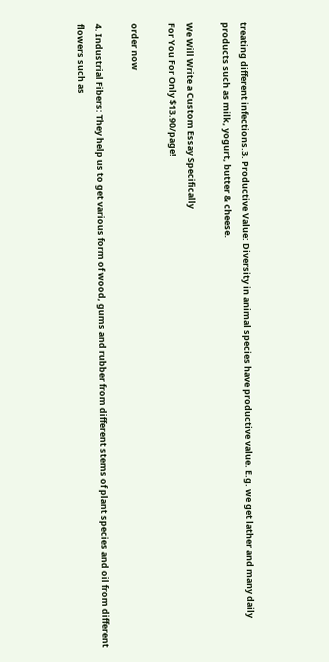treating different infections.3. Productive Value: Diversity in animal species have productive value. E.g. we get lather and many daily products such as milk, yogurt, butter & cheese.

We Will Write a Custom Essay Specifically
For You For Only $13.90/page!

order now

4. Industrial Fibers: They help us to get various form of wood, gums and rubber from different stems of plant species and oil from different flowers such as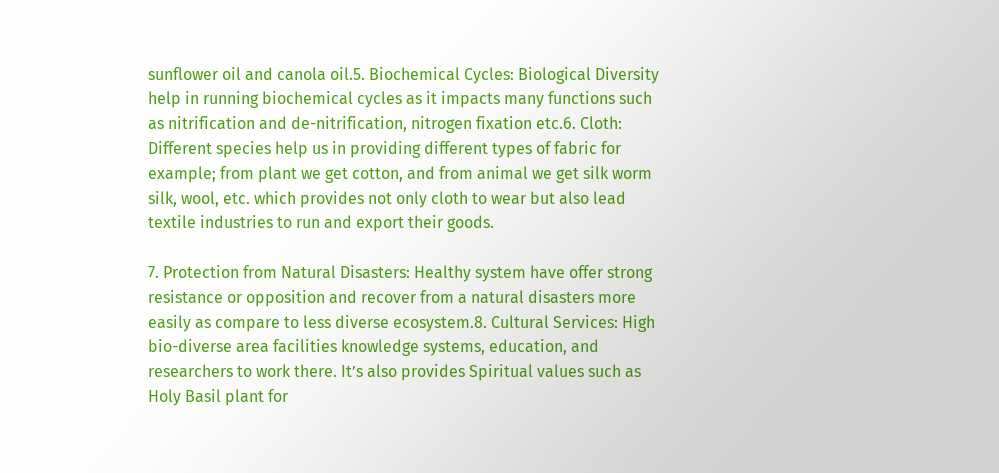sunflower oil and canola oil.5. Biochemical Cycles: Biological Diversity help in running biochemical cycles as it impacts many functions such as nitrification and de-nitrification, nitrogen fixation etc.6. Cloth: Different species help us in providing different types of fabric for example; from plant we get cotton, and from animal we get silk worm silk, wool, etc. which provides not only cloth to wear but also lead textile industries to run and export their goods.

7. Protection from Natural Disasters: Healthy system have offer strong resistance or opposition and recover from a natural disasters more easily as compare to less diverse ecosystem.8. Cultural Services: High bio-diverse area facilities knowledge systems, education, and researchers to work there. It’s also provides Spiritual values such as Holy Basil plant for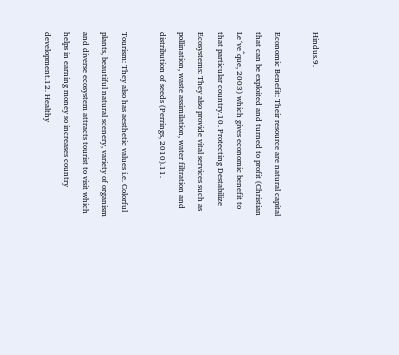Hindus.9.

Economic Benefit: Their resource are natural capital that can be exploited and turned to profit (Christian Le´veˆque, 2003) which gives economic benefit to that particular country.10. Protecting Destabilize Ecosystems: They also provide vital services such as pollination, waste assimilation, water filtration and distribution of seeds (Perrings, 2010).11.

Tourism: They also has aesthetic values i.e. Colorful plants, beautiful natural scenery, variety of organism and diverse ecosystem attracts tourist to visit which helps in earning money so increases country development.12. Healthy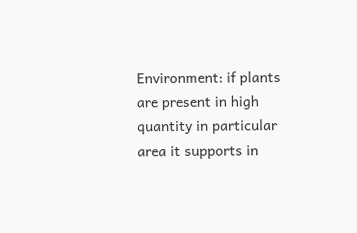Environment: if plants are present in high quantity in particular area it supports in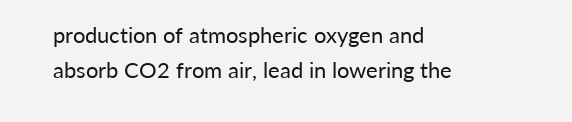production of atmospheric oxygen and absorb CO2 from air, lead in lowering the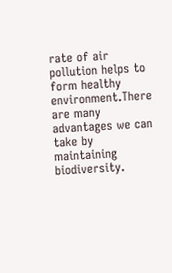rate of air pollution helps to form healthy environment.There are many advantages we can take by maintaining biodiversity.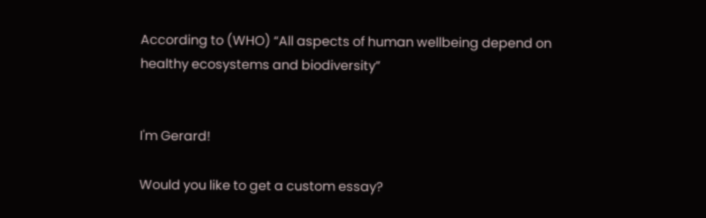According to (WHO) “All aspects of human wellbeing depend on healthy ecosystems and biodiversity”


I'm Gerard!

Would you like to get a custom essay?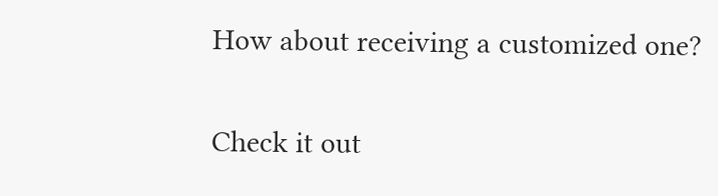How about receiving a customized one?

Check it out